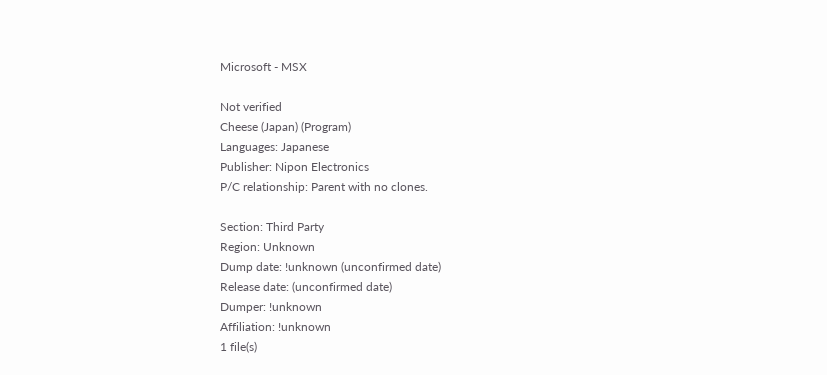Microsoft - MSX

Not verified
Cheese (Japan) (Program)
Languages: Japanese
Publisher: Nipon Electronics
P/C relationship: Parent with no clones.

Section: Third Party
Region: Unknown
Dump date: !unknown (unconfirmed date)
Release date: (unconfirmed date)
Dumper: !unknown
Affiliation: !unknown
1 file(s)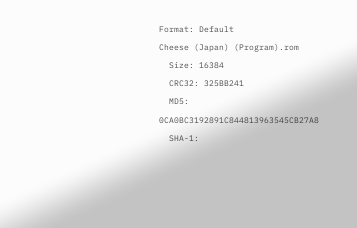Format: Default
Cheese (Japan) (Program).rom
  Size: 16384
  CRC32: 325BB241
  MD5: 0CA0BC3192891C844813963545CB27A8
  SHA-1: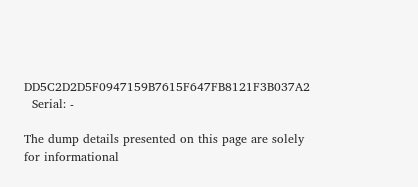DD5C2D2D5F0947159B7615F647FB8121F3B037A2
  Serial: -

The dump details presented on this page are solely for informational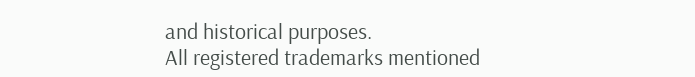and historical purposes.
All registered trademarks mentioned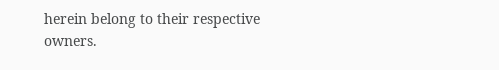herein belong to their respective owners.